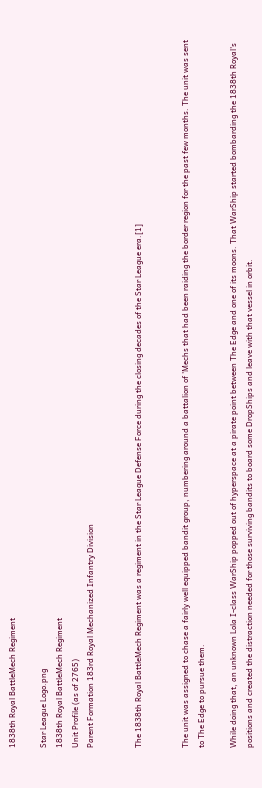1838th Royal BattleMech Regiment

Star League Logo.png
1838th Royal BattleMech Regiment
Unit Profile (as of 2765)
Parent Formation 183rd Royal Mechanized Infantry Division


The 1838th Royal BattleMech Regiment was a regiment in the Star League Defense Force during the closing decades of the Star League era.[1]


The unit was assigned to chase a fairly well equipped bandit group, numbering around a battalion of 'Mechs that had been raiding the border region for the past few months. The unit was sent to The Edge to pursue them.

While doing that, an unknown Lola I-class WarShip popped out of hyperspace at a pirate point between The Edge and one of its moons. That WarShip started bombarding the 1838th Royal's positions and created the distraction needed for those surviving bandits to board some DropShips and leave with that vessel in orbit.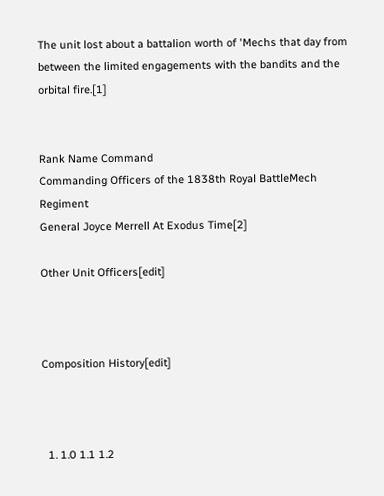The unit lost about a battalion worth of 'Mechs that day from between the limited engagements with the bandits and the orbital fire.[1]


Rank Name Command
Commanding Officers of the 1838th Royal BattleMech Regiment
General Joyce Merrell At Exodus Time[2]

Other Unit Officers[edit]



Composition History[edit]



  1. 1.0 1.1 1.2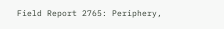Field Report 2765: Periphery,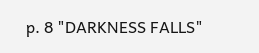p. 8 "DARKNESS FALLS"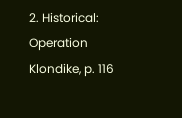2. Historical: Operation Klondike, p. 116